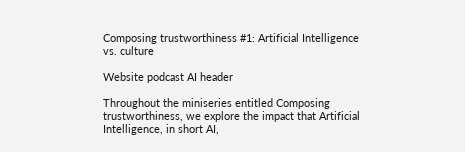Composing trustworthiness #1: Artificial Intelligence vs. culture

Website podcast AI header

Throughout the miniseries entitled Composing trustworthiness, we explore the impact that Artificial Intelligence, in short AI,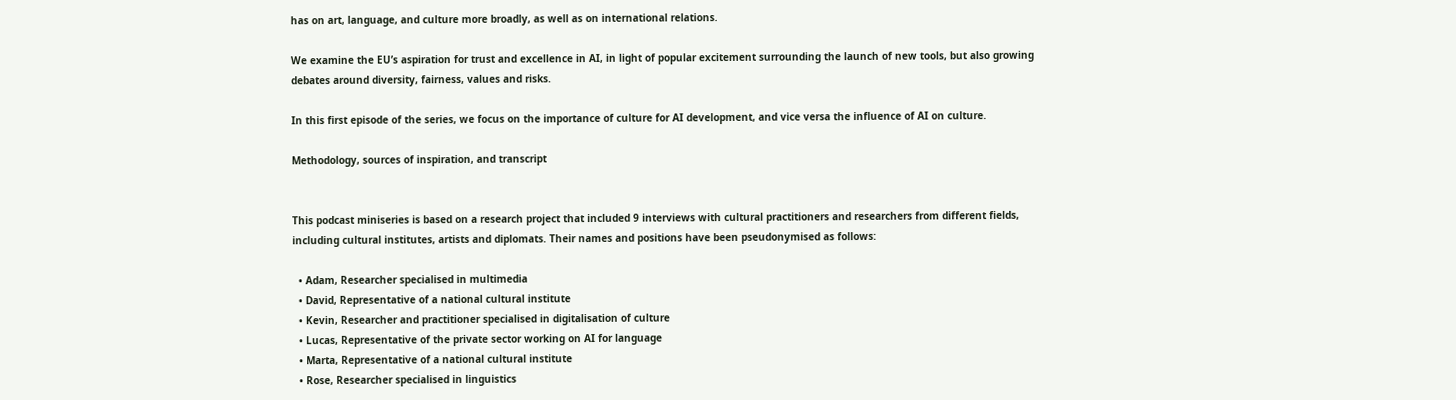has on art, language, and culture more broadly, as well as on international relations.

We examine the EU’s aspiration for trust and excellence in AI, in light of popular excitement surrounding the launch of new tools, but also growing debates around diversity, fairness, values and risks.

In this first episode of the series, we focus on the importance of culture for AI development, and vice versa the influence of AI on culture.

Methodology, sources of inspiration, and transcript


This podcast miniseries is based on a research project that included 9 interviews with cultural practitioners and researchers from different fields, including cultural institutes, artists and diplomats. Their names and positions have been pseudonymised as follows:

  • Adam, Researcher specialised in multimedia
  • David, Representative of a national cultural institute
  • Kevin, Researcher and practitioner specialised in digitalisation of culture
  • Lucas, Representative of the private sector working on AI for language
  • Marta, Representative of a national cultural institute
  • Rose, Researcher specialised in linguistics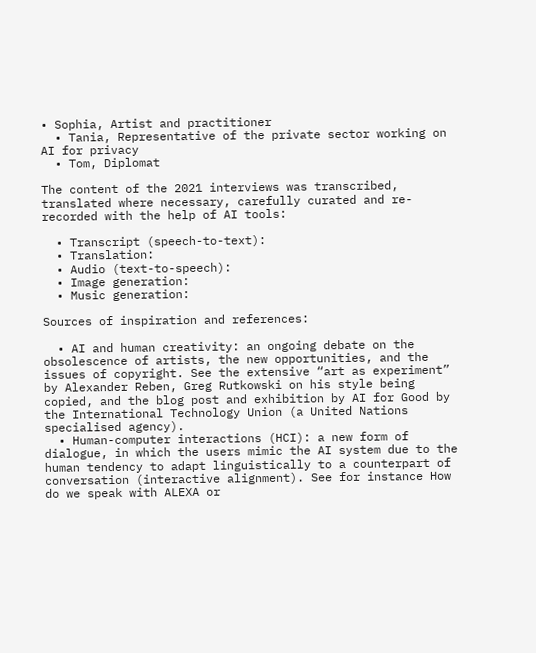• Sophia, Artist and practitioner
  • Tania, Representative of the private sector working on AI for privacy
  • Tom, Diplomat

The content of the 2021 interviews was transcribed, translated where necessary, carefully curated and re-recorded with the help of AI tools:

  • Transcript (speech-to-text):
  • Translation:
  • Audio (text-to-speech):
  • Image generation:
  • Music generation:

Sources of inspiration and references:

  • AI and human creativity: an ongoing debate on the obsolescence of artists, the new opportunities, and the issues of copyright. See the extensive “art as experiment” by Alexander Reben, Greg Rutkowski on his style being copied, and the blog post and exhibition by AI for Good by the International Technology Union (a United Nations specialised agency).
  • Human-computer interactions (HCI): a new form of dialogue, in which the users mimic the AI system due to the human tendency to adapt linguistically to a counterpart of conversation (interactive alignment). See for instance How do we speak with ALEXA or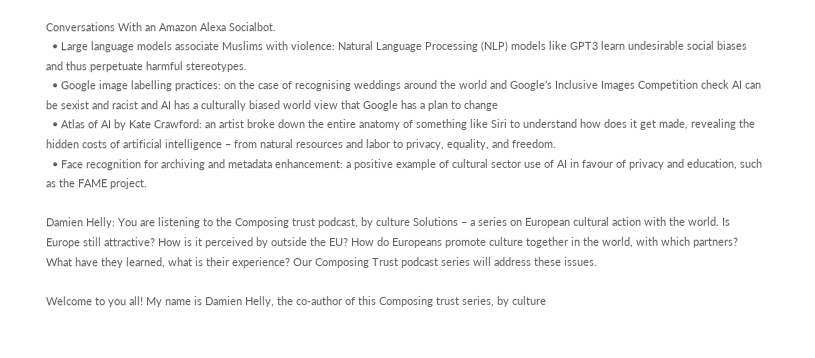Conversations With an Amazon Alexa Socialbot.
  • Large language models associate Muslims with violence: Natural Language Processing (NLP) models like GPT3 learn undesirable social biases and thus perpetuate harmful stereotypes.
  • Google image labelling practices: on the case of recognising weddings around the world and Google’s Inclusive Images Competition check AI can be sexist and racist and AI has a culturally biased world view that Google has a plan to change
  • Atlas of AI by Kate Crawford: an artist broke down the entire anatomy of something like Siri to understand how does it get made, revealing the hidden costs of artificial intelligence – from natural resources and labor to privacy, equality, and freedom.
  • Face recognition for archiving and metadata enhancement: a positive example of cultural sector use of AI in favour of privacy and education, such as the FAME project.

Damien Helly: You are listening to the Composing trust podcast, by culture Solutions – a series on European cultural action with the world. Is Europe still attractive? How is it perceived by outside the EU? How do Europeans promote culture together in the world, with which partners? What have they learned, what is their experience? Our Composing Trust podcast series will address these issues.

Welcome to you all! My name is Damien Helly, the co-author of this Composing trust series, by culture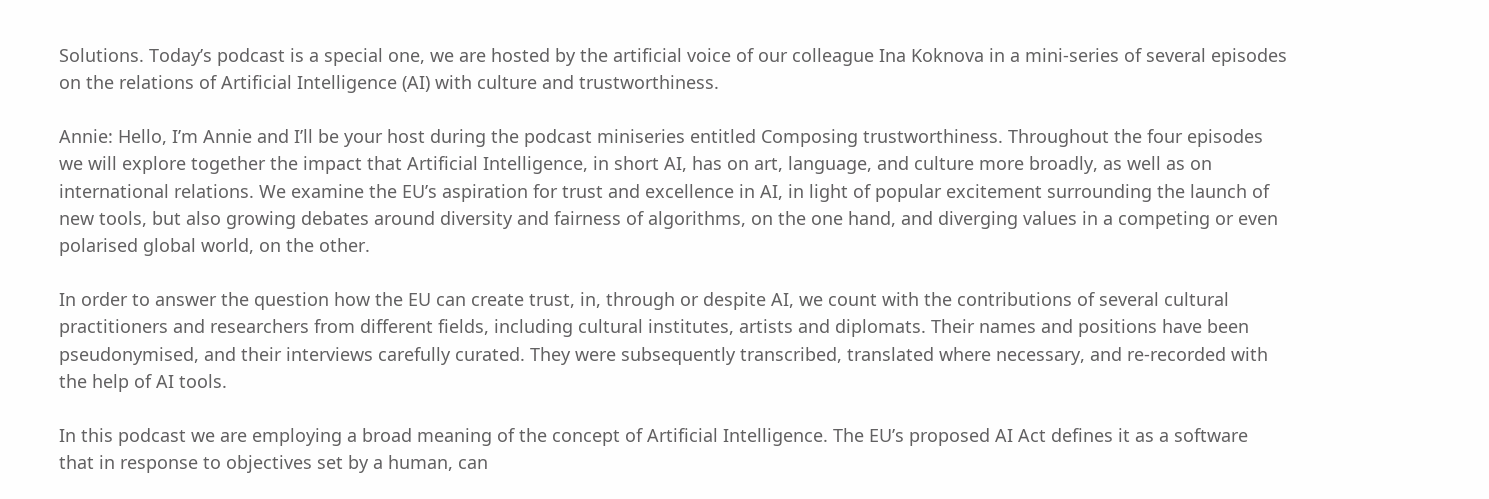Solutions. Today’s podcast is a special one, we are hosted by the artificial voice of our colleague Ina Koknova in a mini-series of several episodes on the relations of Artificial Intelligence (AI) with culture and trustworthiness.

Annie: Hello, I’m Annie and I’ll be your host during the podcast miniseries entitled Composing trustworthiness. Throughout the four episodes we will explore together the impact that Artificial Intelligence, in short AI, has on art, language, and culture more broadly, as well as on international relations. We examine the EU’s aspiration for trust and excellence in AI, in light of popular excitement surrounding the launch of new tools, but also growing debates around diversity and fairness of algorithms, on the one hand, and diverging values in a competing or even polarised global world, on the other.

In order to answer the question how the EU can create trust, in, through or despite AI, we count with the contributions of several cultural practitioners and researchers from different fields, including cultural institutes, artists and diplomats. Their names and positions have been pseudonymised, and their interviews carefully curated. They were subsequently transcribed, translated where necessary, and re-recorded with the help of AI tools.

In this podcast we are employing a broad meaning of the concept of Artificial Intelligence. The EU’s proposed AI Act defines it as a software that in response to objectives set by a human, can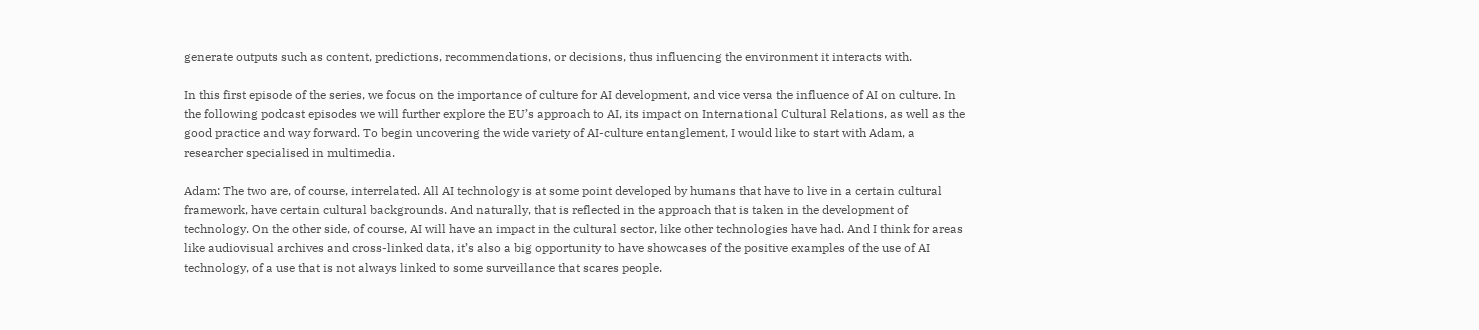generate outputs such as content, predictions, recommendations, or decisions, thus influencing the environment it interacts with.

In this first episode of the series, we focus on the importance of culture for AI development, and vice versa the influence of AI on culture. In the following podcast episodes we will further explore the EU’s approach to AI, its impact on International Cultural Relations, as well as the good practice and way forward. To begin uncovering the wide variety of AI-culture entanglement, I would like to start with Adam, a researcher specialised in multimedia.

Adam: The two are, of course, interrelated. All AI technology is at some point developed by humans that have to live in a certain cultural framework, have certain cultural backgrounds. And naturally, that is reflected in the approach that is taken in the development of technology. On the other side, of course, AI will have an impact in the cultural sector, like other technologies have had. And I think for areas like audiovisual archives and cross-linked data, it’s also a big opportunity to have showcases of the positive examples of the use of AI technology, of a use that is not always linked to some surveillance that scares people.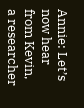Annie: Let’s now hear from Kevin, a researcher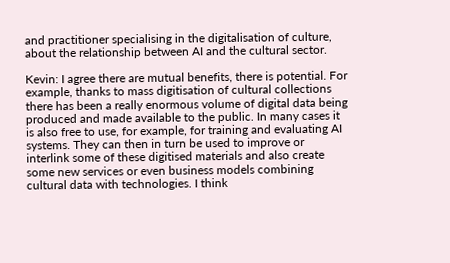and practitioner specialising in the digitalisation of culture, about the relationship between AI and the cultural sector.

Kevin: I agree there are mutual benefits, there is potential. For example, thanks to mass digitisation of cultural collections there has been a really enormous volume of digital data being produced and made available to the public. In many cases it is also free to use, for example, for training and evaluating AI systems. They can then in turn be used to improve or interlink some of these digitised materials and also create some new services or even business models combining cultural data with technologies. I think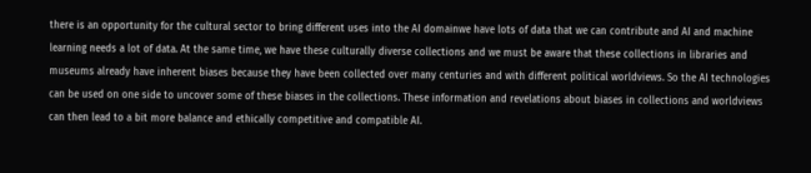there is an opportunity for the cultural sector to bring different uses into the AI domainwe have lots of data that we can contribute and AI and machine learning needs a lot of data. At the same time, we have these culturally diverse collections and we must be aware that these collections in libraries and museums already have inherent biases because they have been collected over many centuries and with different political worldviews. So the AI technologies can be used on one side to uncover some of these biases in the collections. These information and revelations about biases in collections and worldviews can then lead to a bit more balance and ethically competitive and compatible AI.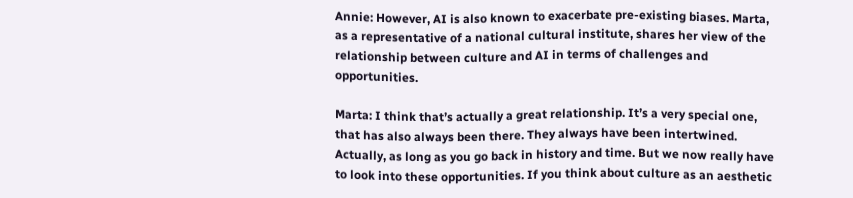Annie: However, AI is also known to exacerbate pre-existing biases. Marta, as a representative of a national cultural institute, shares her view of the relationship between culture and AI in terms of challenges and opportunities.

Marta: I think that’s actually a great relationship. It’s a very special one, that has also always been there. They always have been intertwined. Actually, as long as you go back in history and time. But we now really have to look into these opportunities. If you think about culture as an aesthetic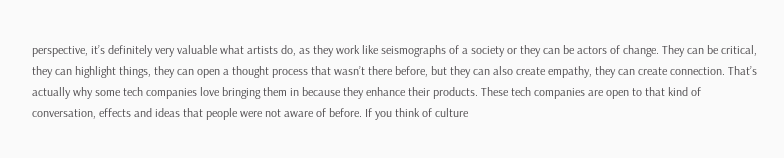perspective, it’s definitely very valuable what artists do, as they work like seismographs of a society or they can be actors of change. They can be critical, they can highlight things, they can open a thought process that wasn’t there before, but they can also create empathy, they can create connection. That’s actually why some tech companies love bringing them in because they enhance their products. These tech companies are open to that kind of conversation, effects and ideas that people were not aware of before. If you think of culture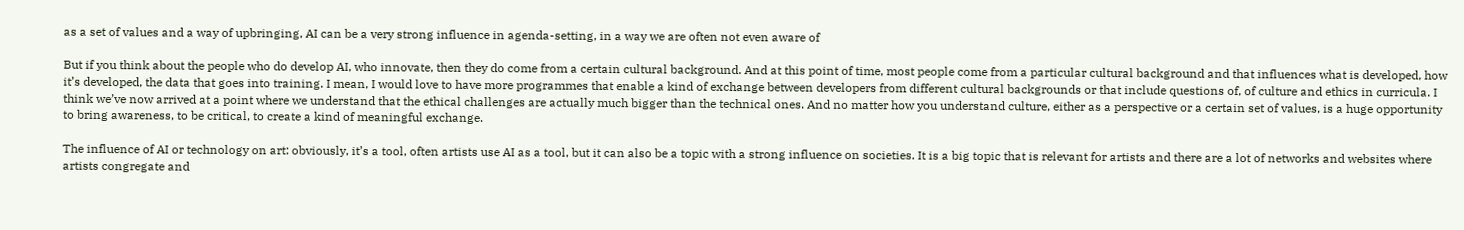as a set of values and a way of upbringing, AI can be a very strong influence in agenda-setting, in a way we are often not even aware of

But if you think about the people who do develop AI, who innovate, then they do come from a certain cultural background. And at this point of time, most people come from a particular cultural background and that influences what is developed, how it’s developed, the data that goes into training. I mean, I would love to have more programmes that enable a kind of exchange between developers from different cultural backgrounds or that include questions of, of culture and ethics in curricula. I think we’ve now arrived at a point where we understand that the ethical challenges are actually much bigger than the technical ones. And no matter how you understand culture, either as a perspective or a certain set of values, is a huge opportunity to bring awareness, to be critical, to create a kind of meaningful exchange.

The influence of AI or technology on art: obviously, it’s a tool, often artists use AI as a tool, but it can also be a topic with a strong influence on societies. It is a big topic that is relevant for artists and there are a lot of networks and websites where artists congregate and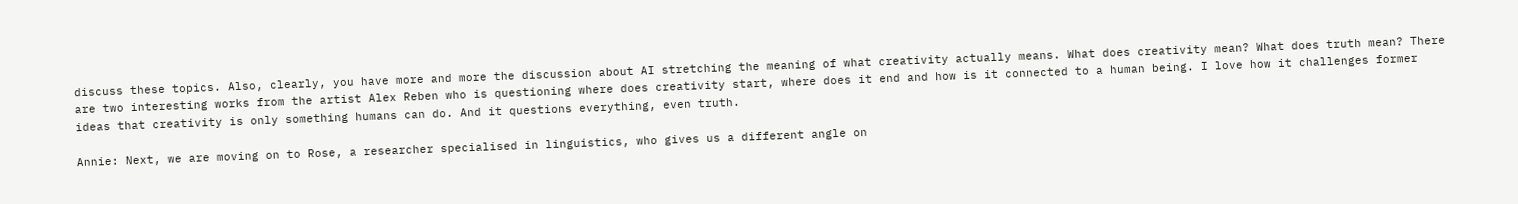discuss these topics. Also, clearly, you have more and more the discussion about AI stretching the meaning of what creativity actually means. What does creativity mean? What does truth mean? There are two interesting works from the artist Alex Reben who is questioning where does creativity start, where does it end and how is it connected to a human being. I love how it challenges former ideas that creativity is only something humans can do. And it questions everything, even truth.

Annie: Next, we are moving on to Rose, a researcher specialised in linguistics, who gives us a different angle on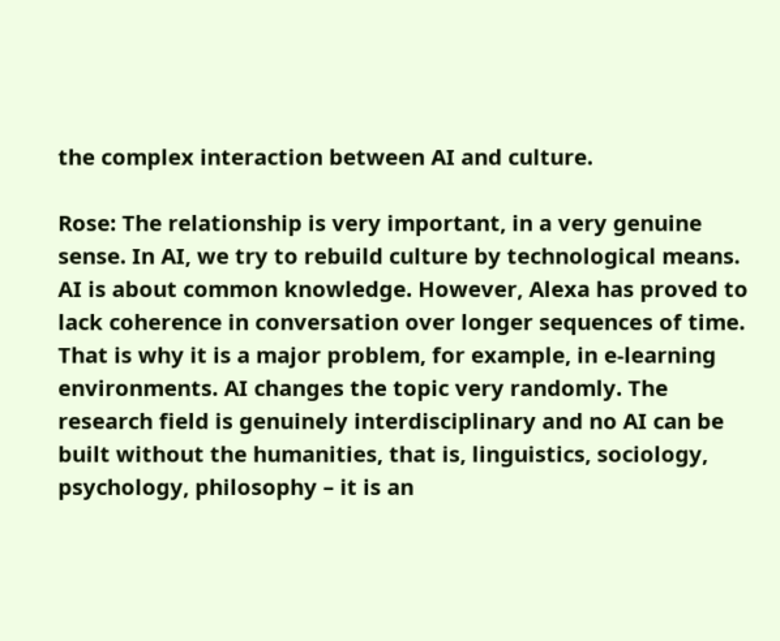the complex interaction between AI and culture.

Rose: The relationship is very important, in a very genuine sense. In AI, we try to rebuild culture by technological means. AI is about common knowledge. However, Alexa has proved to lack coherence in conversation over longer sequences of time. That is why it is a major problem, for example, in e-learning environments. AI changes the topic very randomly. The research field is genuinely interdisciplinary and no AI can be built without the humanities, that is, linguistics, sociology, psychology, philosophy – it is an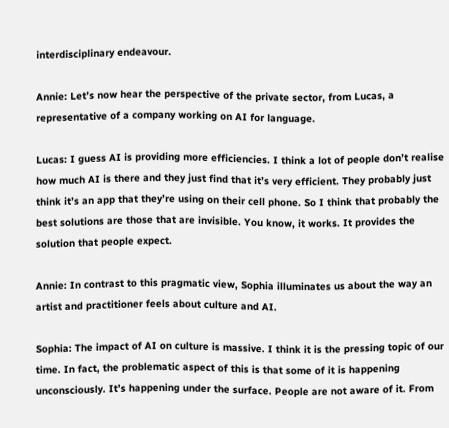interdisciplinary endeavour.

Annie: Let’s now hear the perspective of the private sector, from Lucas, a representative of a company working on AI for language.

Lucas: I guess AI is providing more efficiencies. I think a lot of people don’t realise how much AI is there and they just find that it’s very efficient. They probably just think it’s an app that they’re using on their cell phone. So I think that probably the best solutions are those that are invisible. You know, it works. It provides the solution that people expect.

Annie: In contrast to this pragmatic view, Sophia illuminates us about the way an artist and practitioner feels about culture and AI.

Sophia: The impact of AI on culture is massive. I think it is the pressing topic of our time. In fact, the problematic aspect of this is that some of it is happening unconsciously. It’s happening under the surface. People are not aware of it. From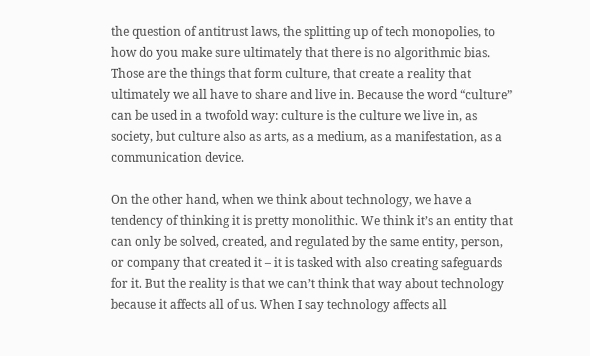the question of antitrust laws, the splitting up of tech monopolies, to how do you make sure ultimately that there is no algorithmic bias. Those are the things that form culture, that create a reality that ultimately we all have to share and live in. Because the word “culture” can be used in a twofold way: culture is the culture we live in, as society, but culture also as arts, as a medium, as a manifestation, as a communication device.

On the other hand, when we think about technology, we have a tendency of thinking it is pretty monolithic. We think it’s an entity that can only be solved, created, and regulated by the same entity, person, or company that created it – it is tasked with also creating safeguards for it. But the reality is that we can’t think that way about technology because it affects all of us. When I say technology affects all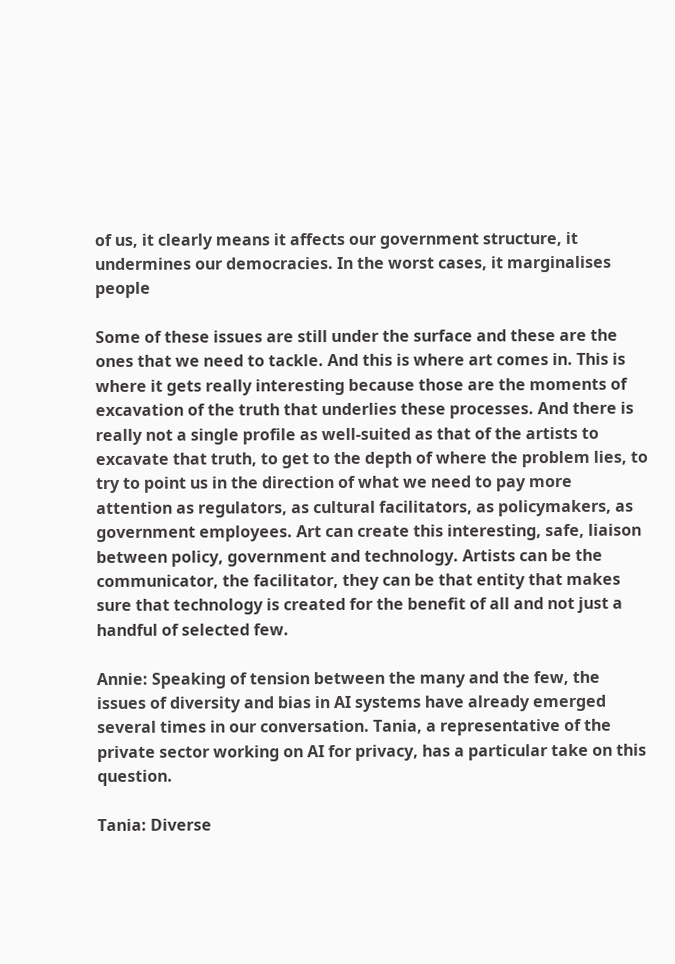of us, it clearly means it affects our government structure, it undermines our democracies. In the worst cases, it marginalises people

Some of these issues are still under the surface and these are the ones that we need to tackle. And this is where art comes in. This is where it gets really interesting because those are the moments of excavation of the truth that underlies these processes. And there is really not a single profile as well-suited as that of the artists to excavate that truth, to get to the depth of where the problem lies, to try to point us in the direction of what we need to pay more attention as regulators, as cultural facilitators, as policymakers, as government employees. Art can create this interesting, safe, liaison between policy, government and technology. Artists can be the communicator, the facilitator, they can be that entity that makes sure that technology is created for the benefit of all and not just a handful of selected few.

Annie: Speaking of tension between the many and the few, the issues of diversity and bias in AI systems have already emerged several times in our conversation. Tania, a representative of the private sector working on AI for privacy, has a particular take on this question.

Tania: Diverse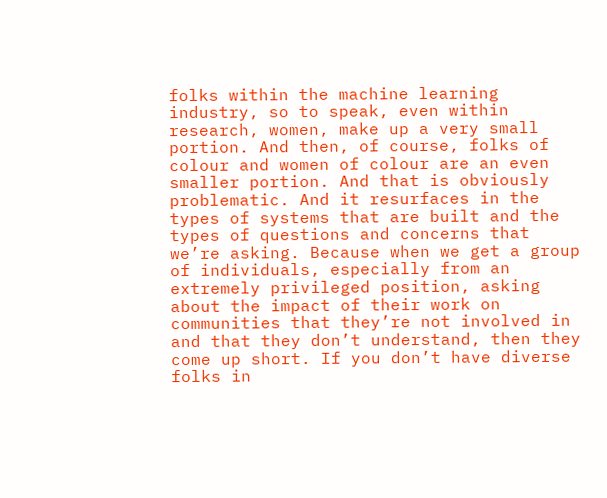folks within the machine learning industry, so to speak, even within research, women, make up a very small portion. And then, of course, folks of colour and women of colour are an even smaller portion. And that is obviously problematic. And it resurfaces in the types of systems that are built and the types of questions and concerns that we’re asking. Because when we get a group of individuals, especially from an extremely privileged position, asking about the impact of their work on communities that they’re not involved in and that they don’t understand, then they come up short. If you don’t have diverse folks in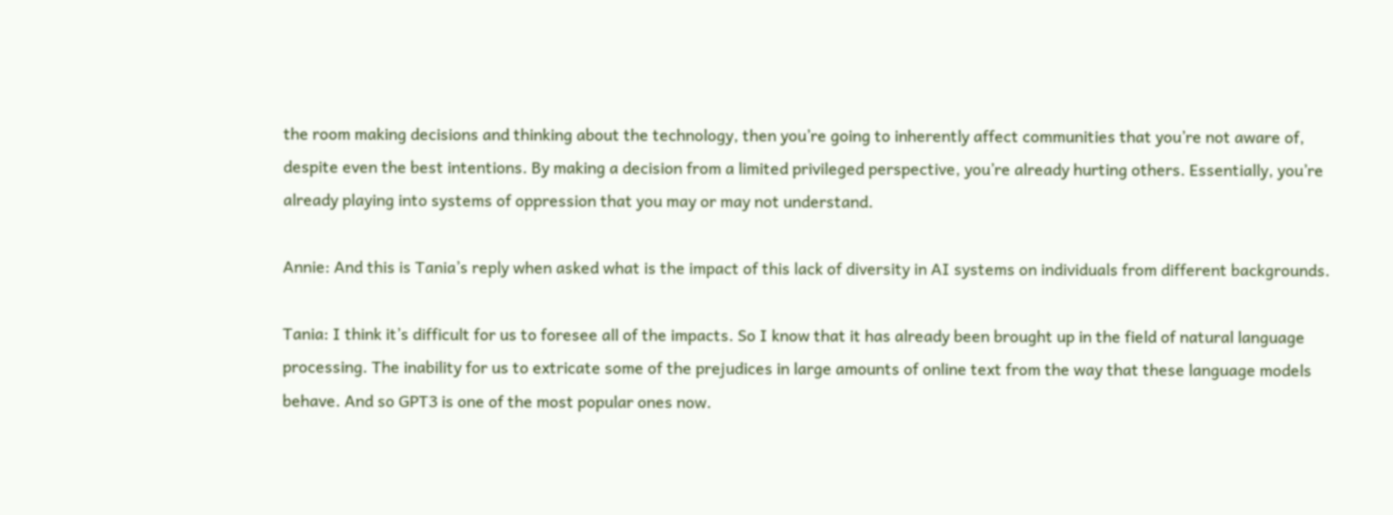the room making decisions and thinking about the technology, then you’re going to inherently affect communities that you’re not aware of, despite even the best intentions. By making a decision from a limited privileged perspective, you’re already hurting others. Essentially, you’re already playing into systems of oppression that you may or may not understand.

Annie: And this is Tania’s reply when asked what is the impact of this lack of diversity in AI systems on individuals from different backgrounds.

Tania: I think it’s difficult for us to foresee all of the impacts. So I know that it has already been brought up in the field of natural language processing. The inability for us to extricate some of the prejudices in large amounts of online text from the way that these language models behave. And so GPT3 is one of the most popular ones now.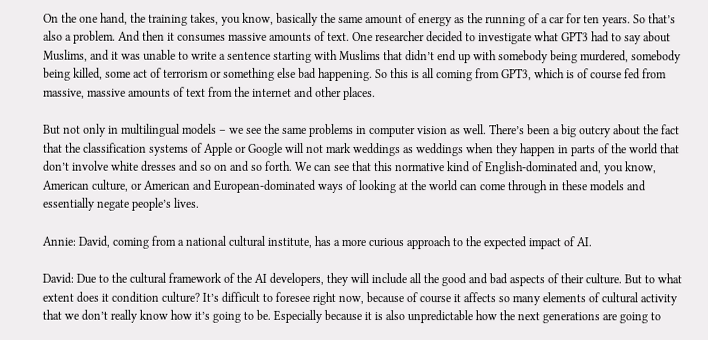On the one hand, the training takes, you know, basically the same amount of energy as the running of a car for ten years. So that’s also a problem. And then it consumes massive amounts of text. One researcher decided to investigate what GPT3 had to say about Muslims, and it was unable to write a sentence starting with Muslims that didn’t end up with somebody being murdered, somebody being killed, some act of terrorism or something else bad happening. So this is all coming from GPT3, which is of course fed from massive, massive amounts of text from the internet and other places.

But not only in multilingual models – we see the same problems in computer vision as well. There’s been a big outcry about the fact that the classification systems of Apple or Google will not mark weddings as weddings when they happen in parts of the world that don’t involve white dresses and so on and so forth. We can see that this normative kind of English-dominated and, you know, American culture, or American and European-dominated ways of looking at the world can come through in these models and essentially negate people’s lives.

Annie: David, coming from a national cultural institute, has a more curious approach to the expected impact of AI.

David: Due to the cultural framework of the AI developers, they will include all the good and bad aspects of their culture. But to what extent does it condition culture? It’s difficult to foresee right now, because of course it affects so many elements of cultural activity that we don’t really know how it’s going to be. Especially because it is also unpredictable how the next generations are going to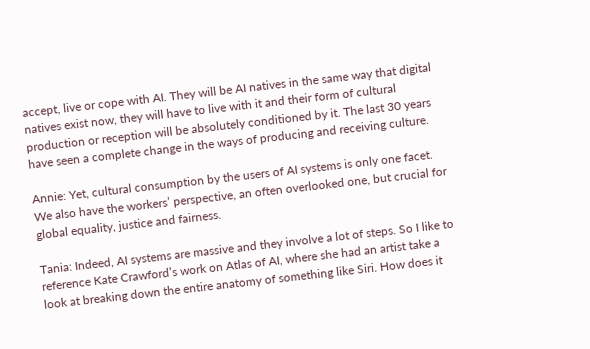accept, live or cope with AI. They will be AI natives in the same way that digital natives exist now, they will have to live with it and their form of cultural production or reception will be absolutely conditioned by it. The last 30 years have seen a complete change in the ways of producing and receiving culture.

Annie: Yet, cultural consumption by the users of AI systems is only one facet. We also have the workers’ perspective, an often overlooked one, but crucial for global equality, justice and fairness.

Tania: Indeed, AI systems are massive and they involve a lot of steps. So I like to reference Kate Crawford’s work on Atlas of AI, where she had an artist take a look at breaking down the entire anatomy of something like Siri. How does it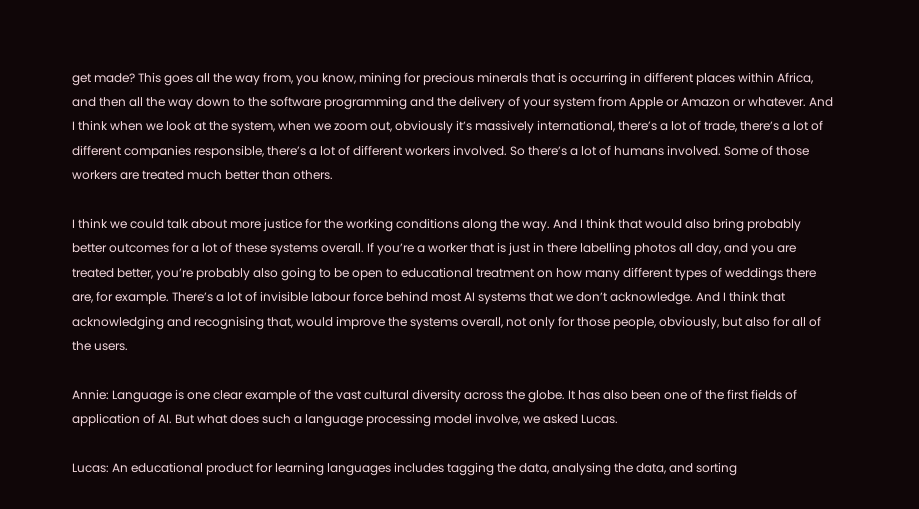get made? This goes all the way from, you know, mining for precious minerals that is occurring in different places within Africa, and then all the way down to the software programming and the delivery of your system from Apple or Amazon or whatever. And I think when we look at the system, when we zoom out, obviously it’s massively international, there’s a lot of trade, there’s a lot of different companies responsible, there’s a lot of different workers involved. So there’s a lot of humans involved. Some of those workers are treated much better than others.

I think we could talk about more justice for the working conditions along the way. And I think that would also bring probably better outcomes for a lot of these systems overall. If you’re a worker that is just in there labelling photos all day, and you are treated better, you’re probably also going to be open to educational treatment on how many different types of weddings there are, for example. There’s a lot of invisible labour force behind most AI systems that we don’t acknowledge. And I think that acknowledging and recognising that, would improve the systems overall, not only for those people, obviously, but also for all of the users.

Annie: Language is one clear example of the vast cultural diversity across the globe. It has also been one of the first fields of application of AI. But what does such a language processing model involve, we asked Lucas.

Lucas: An educational product for learning languages includes tagging the data, analysing the data, and sorting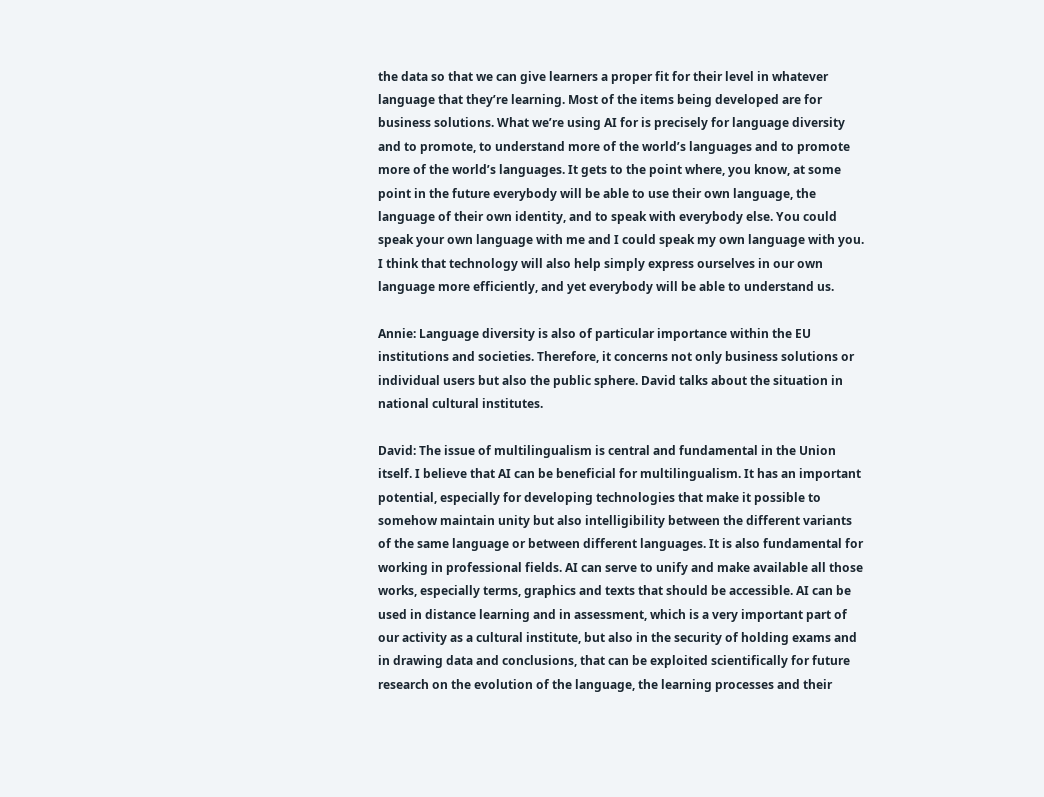the data so that we can give learners a proper fit for their level in whatever language that they’re learning. Most of the items being developed are for business solutions. What we’re using AI for is precisely for language diversity and to promote, to understand more of the world’s languages and to promote more of the world’s languages. It gets to the point where, you know, at some point in the future everybody will be able to use their own language, the language of their own identity, and to speak with everybody else. You could speak your own language with me and I could speak my own language with you. I think that technology will also help simply express ourselves in our own language more efficiently, and yet everybody will be able to understand us.

Annie: Language diversity is also of particular importance within the EU institutions and societies. Therefore, it concerns not only business solutions or individual users but also the public sphere. David talks about the situation in national cultural institutes.

David: The issue of multilingualism is central and fundamental in the Union itself. I believe that AI can be beneficial for multilingualism. It has an important potential, especially for developing technologies that make it possible to somehow maintain unity but also intelligibility between the different variants of the same language or between different languages. It is also fundamental for working in professional fields. AI can serve to unify and make available all those works, especially terms, graphics and texts that should be accessible. AI can be used in distance learning and in assessment, which is a very important part of our activity as a cultural institute, but also in the security of holding exams and in drawing data and conclusions, that can be exploited scientifically for future research on the evolution of the language, the learning processes and their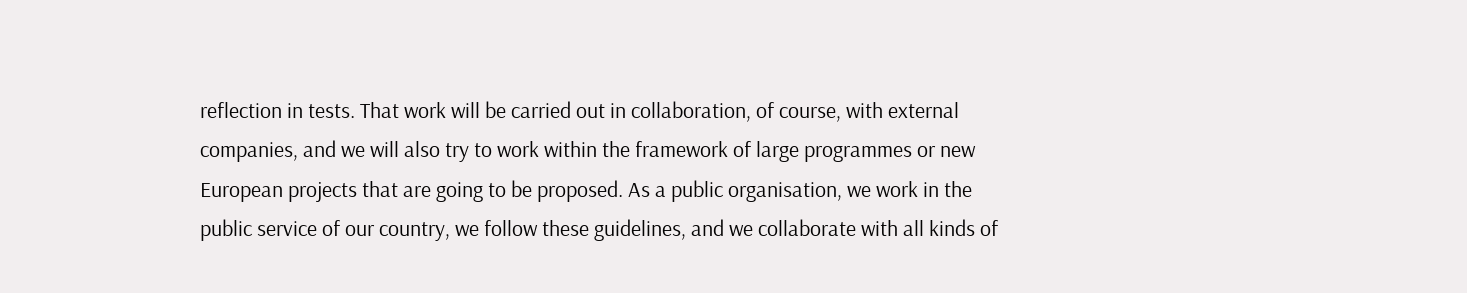reflection in tests. That work will be carried out in collaboration, of course, with external companies, and we will also try to work within the framework of large programmes or new European projects that are going to be proposed. As a public organisation, we work in the public service of our country, we follow these guidelines, and we collaborate with all kinds of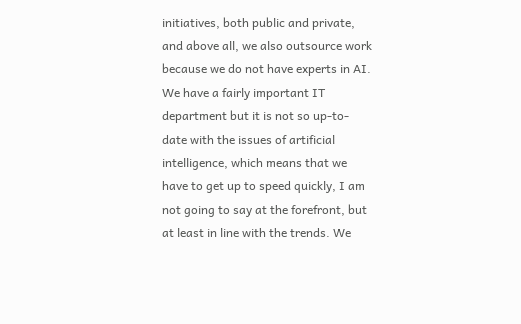initiatives, both public and private, and above all, we also outsource work because we do not have experts in AI. We have a fairly important IT department but it is not so up-to-date with the issues of artificial intelligence, which means that we have to get up to speed quickly, I am not going to say at the forefront, but at least in line with the trends. We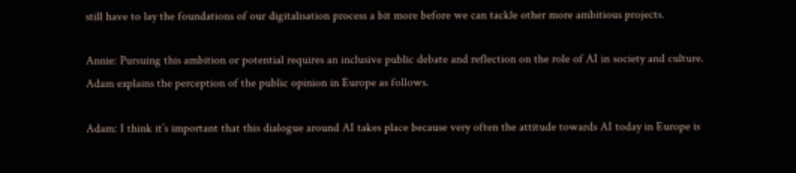still have to lay the foundations of our digitalisation process a bit more before we can tackle other more ambitious projects.

Annie: Pursuing this ambition or potential requires an inclusive public debate and reflection on the role of AI in society and culture. Adam explains the perception of the public opinion in Europe as follows.

Adam: I think it’s important that this dialogue around AI takes place because very often the attitude towards AI today in Europe is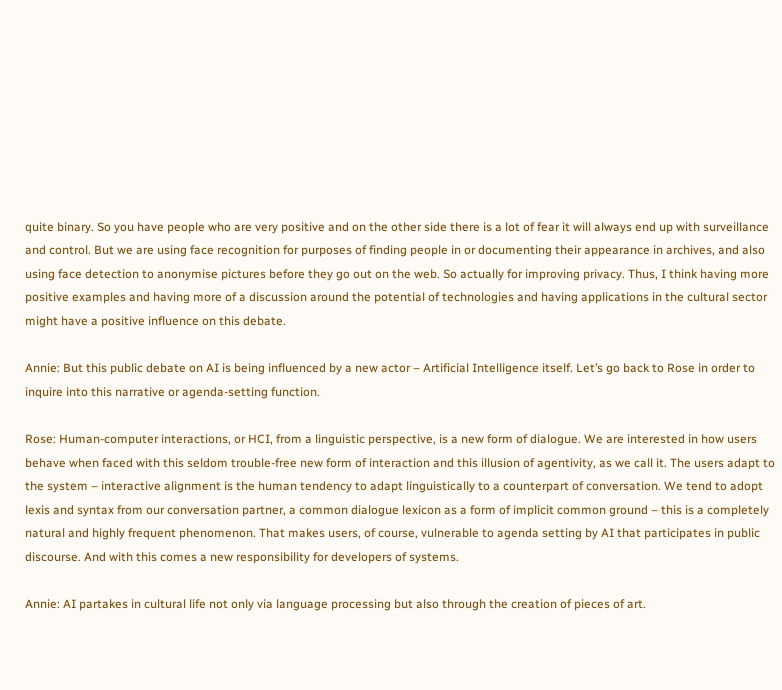quite binary. So you have people who are very positive and on the other side there is a lot of fear it will always end up with surveillance and control. But we are using face recognition for purposes of finding people in or documenting their appearance in archives, and also using face detection to anonymise pictures before they go out on the web. So actually for improving privacy. Thus, I think having more positive examples and having more of a discussion around the potential of technologies and having applications in the cultural sector might have a positive influence on this debate.

Annie: But this public debate on AI is being influenced by a new actor – Artificial Intelligence itself. Let’s go back to Rose in order to inquire into this narrative or agenda-setting function.

Rose: Human-computer interactions, or HCI, from a linguistic perspective, is a new form of dialogue. We are interested in how users behave when faced with this seldom trouble-free new form of interaction and this illusion of agentivity, as we call it. The users adapt to the system – interactive alignment is the human tendency to adapt linguistically to a counterpart of conversation. We tend to adopt lexis and syntax from our conversation partner, a common dialogue lexicon as a form of implicit common ground – this is a completely natural and highly frequent phenomenon. That makes users, of course, vulnerable to agenda setting by AI that participates in public discourse. And with this comes a new responsibility for developers of systems.

Annie: AI partakes in cultural life not only via language processing but also through the creation of pieces of art.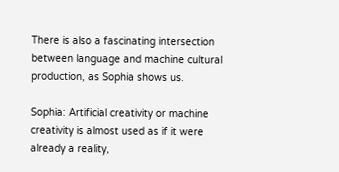There is also a fascinating intersection between language and machine cultural production, as Sophia shows us.

Sophia: Artificial creativity or machine creativity is almost used as if it were already a reality,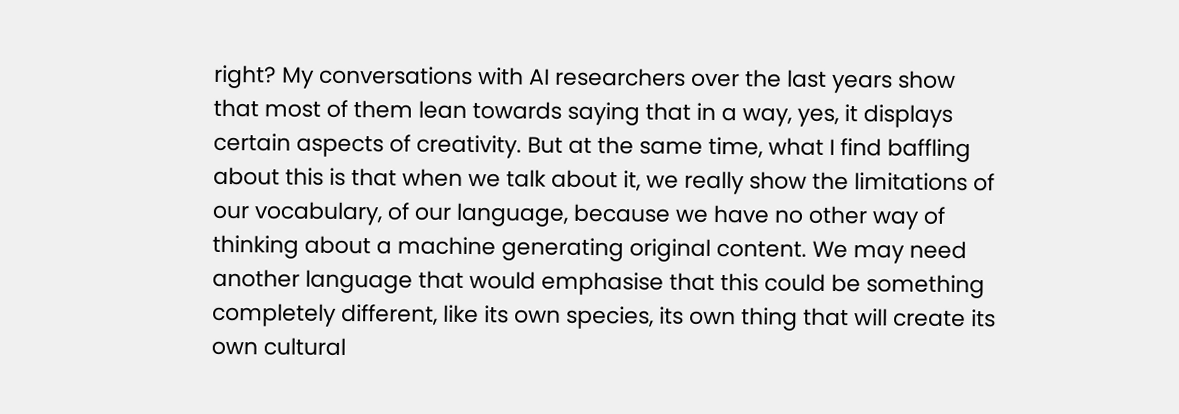right? My conversations with AI researchers over the last years show that most of them lean towards saying that in a way, yes, it displays certain aspects of creativity. But at the same time, what I find baffling about this is that when we talk about it, we really show the limitations of our vocabulary, of our language, because we have no other way of thinking about a machine generating original content. We may need another language that would emphasise that this could be something completely different, like its own species, its own thing that will create its own cultural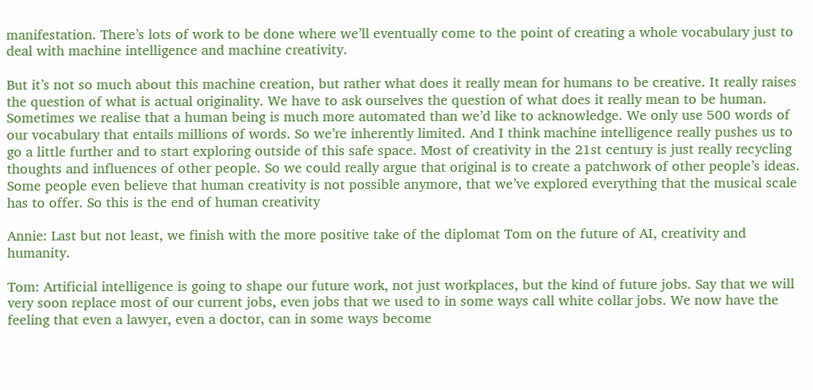manifestation. There’s lots of work to be done where we’ll eventually come to the point of creating a whole vocabulary just to deal with machine intelligence and machine creativity.

But it’s not so much about this machine creation, but rather what does it really mean for humans to be creative. It really raises the question of what is actual originality. We have to ask ourselves the question of what does it really mean to be human. Sometimes we realise that a human being is much more automated than we’d like to acknowledge. We only use 500 words of our vocabulary that entails millions of words. So we’re inherently limited. And I think machine intelligence really pushes us to go a little further and to start exploring outside of this safe space. Most of creativity in the 21st century is just really recycling thoughts and influences of other people. So we could really argue that original is to create a patchwork of other people’s ideas. Some people even believe that human creativity is not possible anymore, that we’ve explored everything that the musical scale has to offer. So this is the end of human creativity

Annie: Last but not least, we finish with the more positive take of the diplomat Tom on the future of AI, creativity and humanity.

Tom: Artificial intelligence is going to shape our future work, not just workplaces, but the kind of future jobs. Say that we will very soon replace most of our current jobs, even jobs that we used to in some ways call white collar jobs. We now have the feeling that even a lawyer, even a doctor, can in some ways become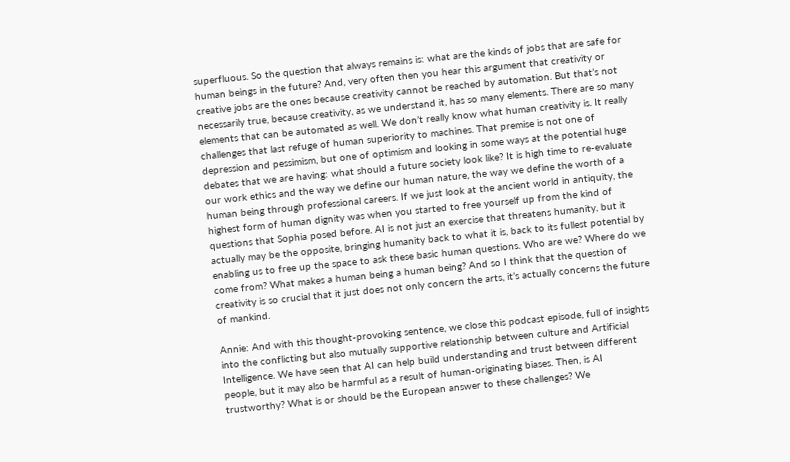superfluous. So the question that always remains is: what are the kinds of jobs that are safe for human beings in the future? And, very often then you hear this argument that creativity or creative jobs are the ones because creativity cannot be reached by automation. But that’s not necessarily true, because creativity, as we understand it, has so many elements. There are so many elements that can be automated as well. We don’t really know what human creativity is. It really challenges that last refuge of human superiority to machines. That premise is not one of depression and pessimism, but one of optimism and looking in some ways at the potential huge debates that we are having: what should a future society look like? It is high time to re-evaluate our work ethics and the way we define our human nature, the way we define the worth of a human being through professional careers. If we just look at the ancient world in antiquity, the highest form of human dignity was when you started to free yourself up from the kind of questions that Sophia posed before. AI is not just an exercise that threatens humanity, but it actually may be the opposite, bringing humanity back to what it is, back to its fullest potential by enabling us to free up the space to ask these basic human questions. Who are we? Where do we come from? What makes a human being a human being? And so I think that the question of creativity is so crucial that it just does not only concern the arts, it’s actually concerns the future of mankind.

Annie: And with this thought-provoking sentence, we close this podcast episode, full of insights into the conflicting but also mutually supportive relationship between culture and Artificial Intelligence. We have seen that AI can help build understanding and trust between different people, but it may also be harmful as a result of human-originating biases. Then, is AI trustworthy? What is or should be the European answer to these challenges? We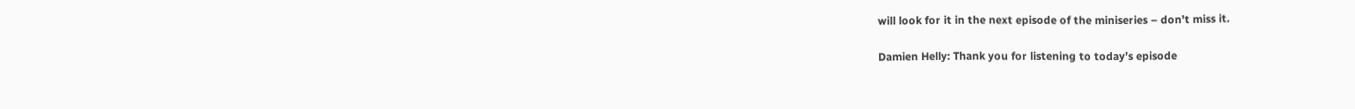will look for it in the next episode of the miniseries – don’t miss it.

Damien Helly: Thank you for listening to today’s episode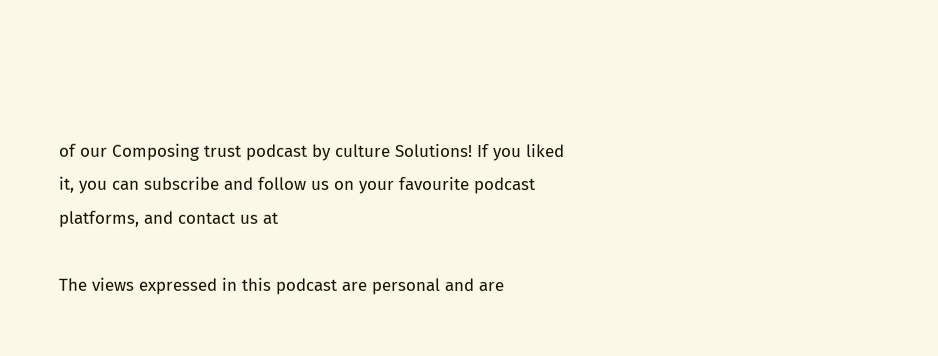of our Composing trust podcast by culture Solutions! If you liked it, you can subscribe and follow us on your favourite podcast platforms, and contact us at

The views expressed in this podcast are personal and are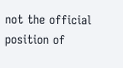not the official position of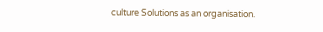culture Solutions as an organisation.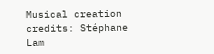Musical creation credits: Stéphane Lam